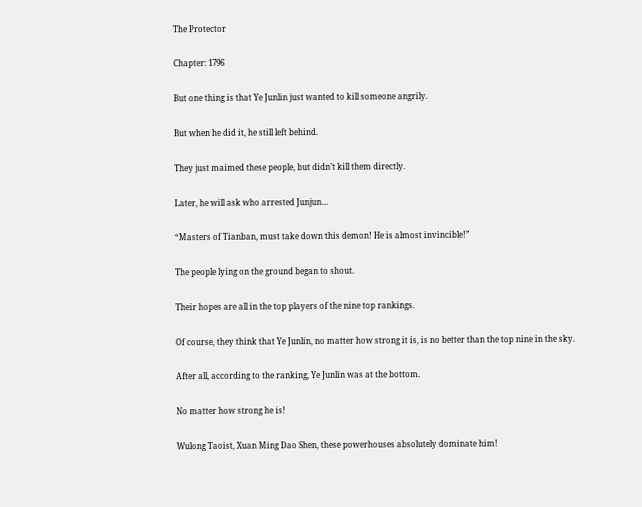The Protector

Chapter: 1796

But one thing is that Ye Junlin just wanted to kill someone angrily.

But when he did it, he still left behind.

They just maimed these people, but didn’t kill them directly.

Later, he will ask who arrested Junjun…

“Masters of Tianban, must take down this demon! He is almost invincible!”

The people lying on the ground began to shout.

Their hopes are all in the top players of the nine top rankings.

Of course, they think that Ye Junlin, no matter how strong it is, is no better than the top nine in the sky.

After all, according to the ranking, Ye Junlin was at the bottom.

No matter how strong he is!

Wulong Taoist, Xuan Ming Dao Shen, these powerhouses absolutely dominate him!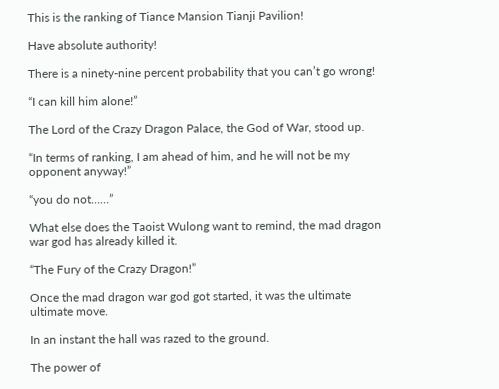This is the ranking of Tiance Mansion Tianji Pavilion!

Have absolute authority!

There is a ninety-nine percent probability that you can’t go wrong!

“I can kill him alone!”

The Lord of the Crazy Dragon Palace, the God of War, stood up.

“In terms of ranking, I am ahead of him, and he will not be my opponent anyway!”

“you do not……”

What else does the Taoist Wulong want to remind, the mad dragon war god has already killed it.

“The Fury of the Crazy Dragon!”

Once the mad dragon war god got started, it was the ultimate ultimate move.

In an instant the hall was razed to the ground.

The power of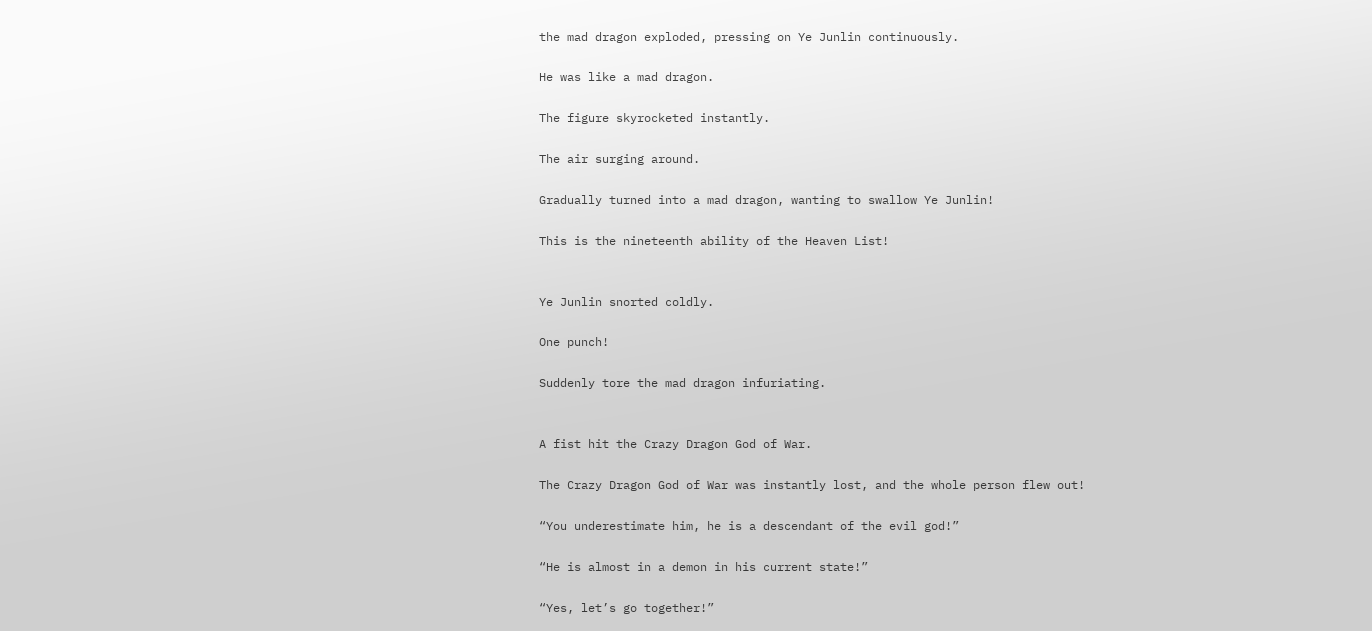the mad dragon exploded, pressing on Ye Junlin continuously.

He was like a mad dragon.

The figure skyrocketed instantly.

The air surging around.

Gradually turned into a mad dragon, wanting to swallow Ye Junlin!

This is the nineteenth ability of the Heaven List!


Ye Junlin snorted coldly.

One punch!

Suddenly tore the mad dragon infuriating.


A fist hit the Crazy Dragon God of War.

The Crazy Dragon God of War was instantly lost, and the whole person flew out!

“You underestimate him, he is a descendant of the evil god!”

“He is almost in a demon in his current state!”

“Yes, let’s go together!”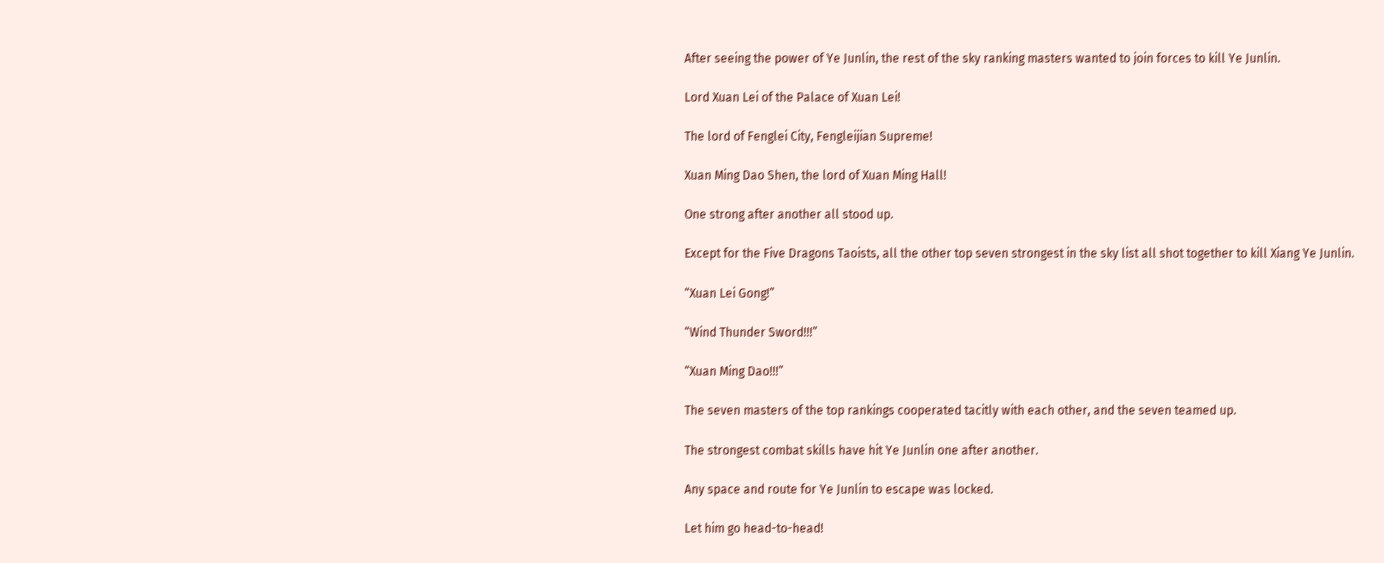After seeing the power of Ye Junlin, the rest of the sky ranking masters wanted to join forces to kill Ye Junlin.

Lord Xuan Lei of the Palace of Xuan Lei!

The lord of Fenglei City, Fengleijian Supreme!

Xuan Ming Dao Shen, the lord of Xuan Ming Hall!

One strong after another all stood up.

Except for the Five Dragons Taoists, all the other top seven strongest in the sky list all shot together to kill Xiang Ye Junlin.

“Xuan Lei Gong!”

“Wind Thunder Sword!!!”

“Xuan Ming Dao!!!”

The seven masters of the top rankings cooperated tacitly with each other, and the seven teamed up.

The strongest combat skills have hit Ye Junlin one after another.

Any space and route for Ye Junlin to escape was locked.

Let him go head-to-head!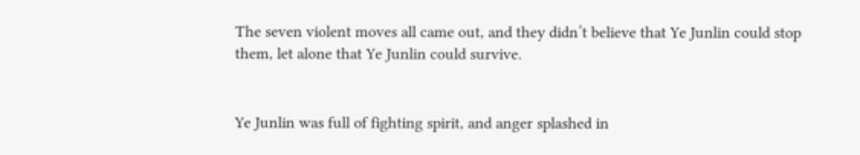The seven violent moves all came out, and they didn’t believe that Ye Junlin could stop them, let alone that Ye Junlin could survive.


Ye Junlin was full of fighting spirit, and anger splashed in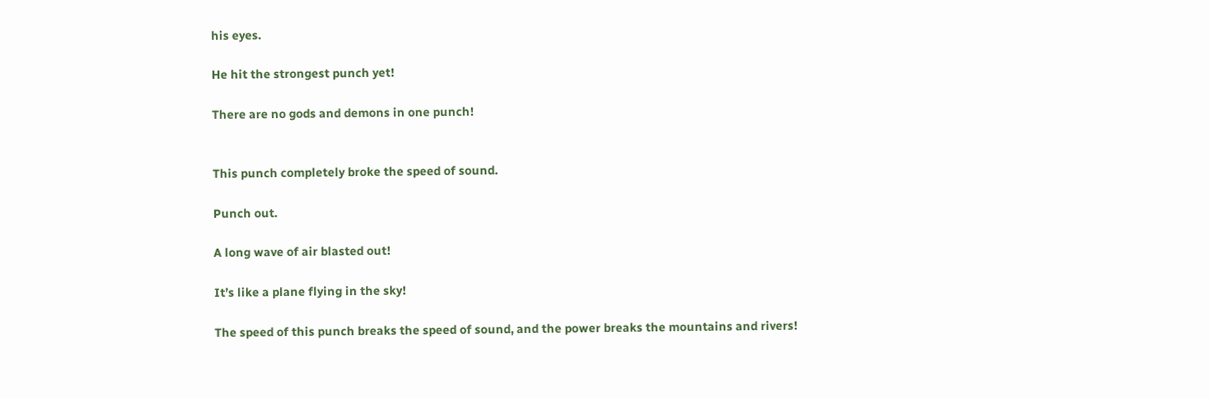his eyes.

He hit the strongest punch yet!

There are no gods and demons in one punch!


This punch completely broke the speed of sound.

Punch out.

A long wave of air blasted out!

It’s like a plane flying in the sky!

The speed of this punch breaks the speed of sound, and the power breaks the mountains and rivers!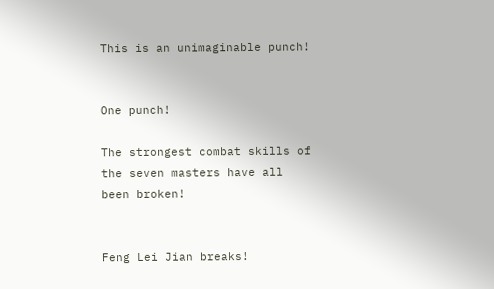This is an unimaginable punch!


One punch!

The strongest combat skills of the seven masters have all been broken!


Feng Lei Jian breaks!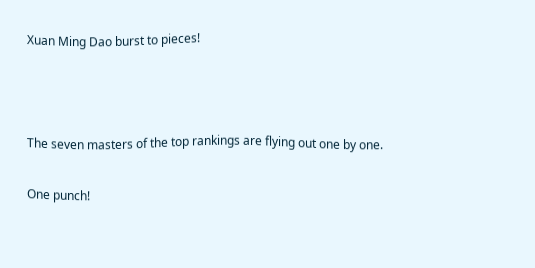Xuan Ming Dao burst to pieces!



The seven masters of the top rankings are flying out one by one.

One punch!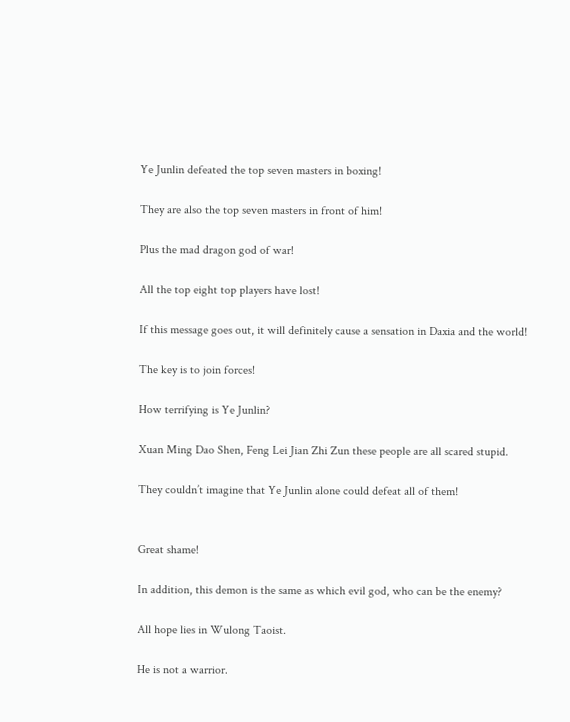Ye Junlin defeated the top seven masters in boxing!

They are also the top seven masters in front of him!

Plus the mad dragon god of war!

All the top eight top players have lost!

If this message goes out, it will definitely cause a sensation in Daxia and the world!

The key is to join forces!

How terrifying is Ye Junlin?

Xuan Ming Dao Shen, Feng Lei Jian Zhi Zun these people are all scared stupid.

They couldn’t imagine that Ye Junlin alone could defeat all of them!


Great shame!

In addition, this demon is the same as which evil god, who can be the enemy?

All hope lies in Wulong Taoist.

He is not a warrior.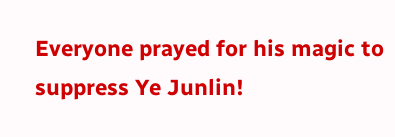Everyone prayed for his magic to suppress Ye Junlin!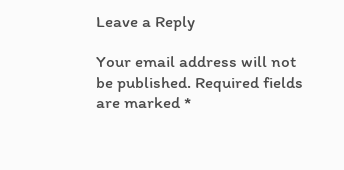Leave a Reply

Your email address will not be published. Required fields are marked *